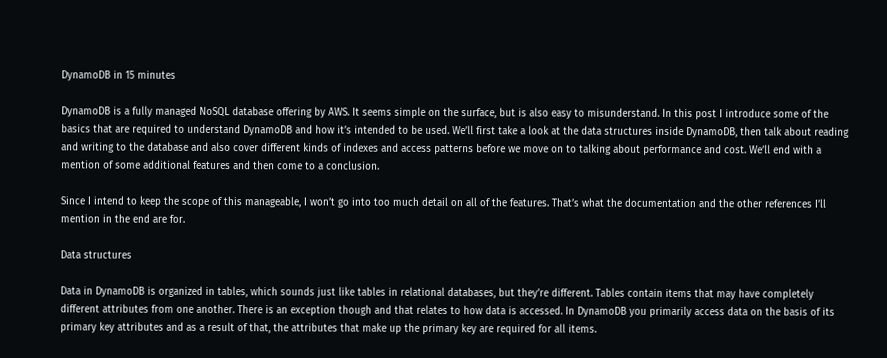DynamoDB in 15 minutes

DynamoDB is a fully managed NoSQL database offering by AWS. It seems simple on the surface, but is also easy to misunderstand. In this post I introduce some of the basics that are required to understand DynamoDB and how it’s intended to be used. We’ll first take a look at the data structures inside DynamoDB, then talk about reading and writing to the database and also cover different kinds of indexes and access patterns before we move on to talking about performance and cost. We’ll end with a mention of some additional features and then come to a conclusion.

Since I intend to keep the scope of this manageable, I won’t go into too much detail on all of the features. That’s what the documentation and the other references I’ll mention in the end are for.

Data structures

Data in DynamoDB is organized in tables, which sounds just like tables in relational databases, but they’re different. Tables contain items that may have completely different attributes from one another. There is an exception though and that relates to how data is accessed. In DynamoDB you primarily access data on the basis of its primary key attributes and as a result of that, the attributes that make up the primary key are required for all items.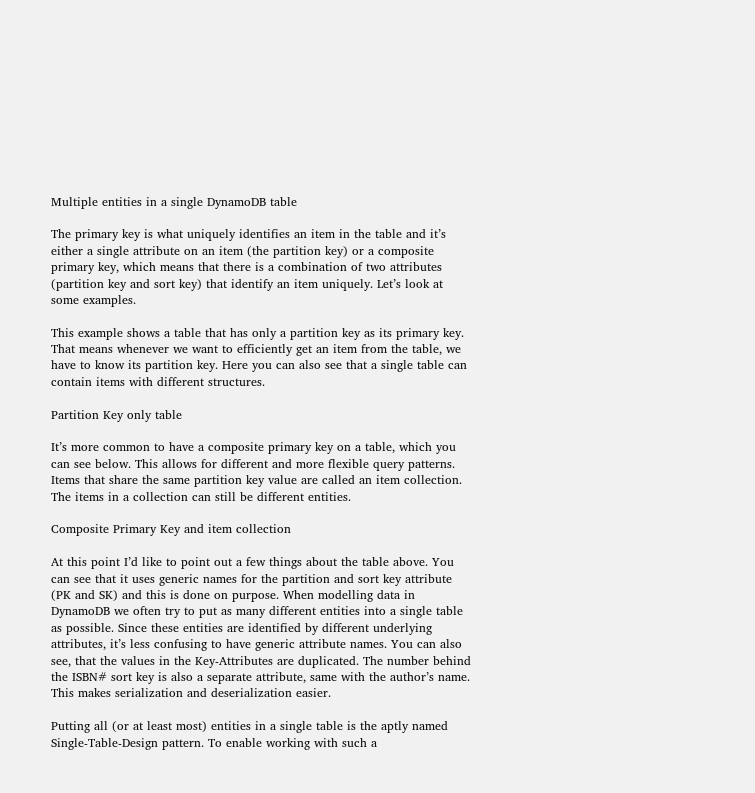Multiple entities in a single DynamoDB table

The primary key is what uniquely identifies an item in the table and it’s either a single attribute on an item (the partition key) or a composite primary key, which means that there is a combination of two attributes (partition key and sort key) that identify an item uniquely. Let’s look at some examples.

This example shows a table that has only a partition key as its primary key. That means whenever we want to efficiently get an item from the table, we have to know its partition key. Here you can also see that a single table can contain items with different structures.

Partition Key only table

It’s more common to have a composite primary key on a table, which you can see below. This allows for different and more flexible query patterns. Items that share the same partition key value are called an item collection. The items in a collection can still be different entities.

Composite Primary Key and item collection

At this point I’d like to point out a few things about the table above. You can see that it uses generic names for the partition and sort key attribute (PK and SK) and this is done on purpose. When modelling data in DynamoDB we often try to put as many different entities into a single table as possible. Since these entities are identified by different underlying attributes, it’s less confusing to have generic attribute names. You can also see, that the values in the Key-Attributes are duplicated. The number behind the ISBN# sort key is also a separate attribute, same with the author’s name. This makes serialization and deserialization easier.

Putting all (or at least most) entities in a single table is the aptly named Single-Table-Design pattern. To enable working with such a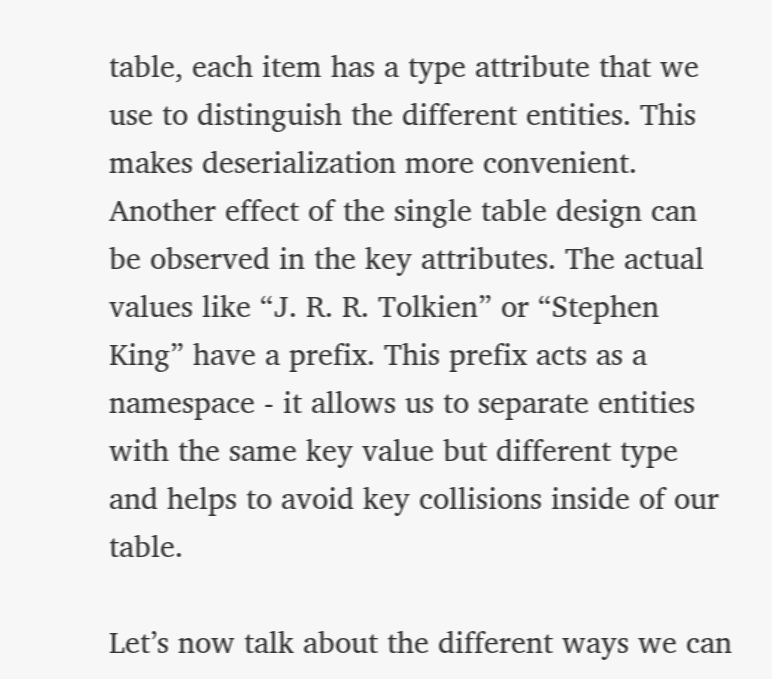table, each item has a type attribute that we use to distinguish the different entities. This makes deserialization more convenient. Another effect of the single table design can be observed in the key attributes. The actual values like “J. R. R. Tolkien” or “Stephen King” have a prefix. This prefix acts as a namespace - it allows us to separate entities with the same key value but different type and helps to avoid key collisions inside of our table.

Let’s now talk about the different ways we can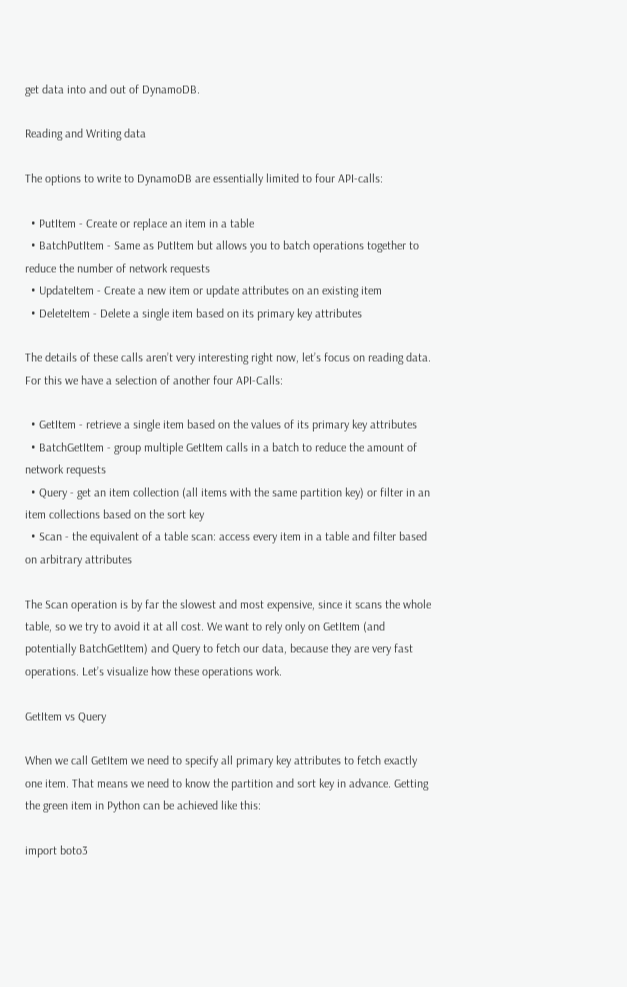get data into and out of DynamoDB.

Reading and Writing data

The options to write to DynamoDB are essentially limited to four API-calls:

  • PutItem - Create or replace an item in a table
  • BatchPutItem - Same as PutItem but allows you to batch operations together to reduce the number of network requests
  • UpdateItem - Create a new item or update attributes on an existing item
  • DeleteItem - Delete a single item based on its primary key attributes

The details of these calls aren’t very interesting right now, let’s focus on reading data. For this we have a selection of another four API-Calls:

  • GetItem - retrieve a single item based on the values of its primary key attributes
  • BatchGetItem - group multiple GetItem calls in a batch to reduce the amount of network requests
  • Query - get an item collection (all items with the same partition key) or filter in an item collections based on the sort key
  • Scan - the equivalent of a table scan: access every item in a table and filter based on arbitrary attributes

The Scan operation is by far the slowest and most expensive, since it scans the whole table, so we try to avoid it at all cost. We want to rely only on GetItem (and potentially BatchGetItem) and Query to fetch our data, because they are very fast operations. Let’s visualize how these operations work.

GetItem vs Query

When we call GetItem we need to specify all primary key attributes to fetch exactly one item. That means we need to know the partition and sort key in advance. Getting the green item in Python can be achieved like this:

import boto3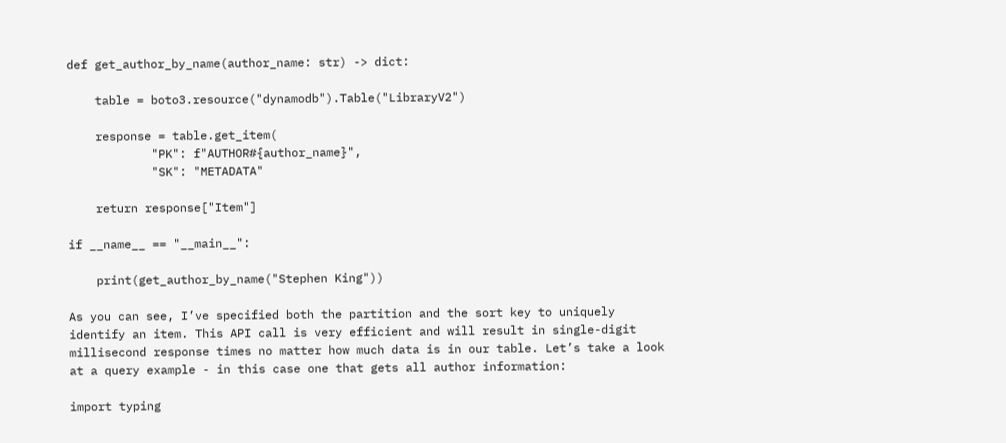def get_author_by_name(author_name: str) -> dict:

    table = boto3.resource("dynamodb").Table("LibraryV2")

    response = table.get_item(
            "PK": f"AUTHOR#{author_name}",
            "SK": "METADATA"

    return response["Item"]

if __name__ == "__main__":

    print(get_author_by_name("Stephen King"))

As you can see, I’ve specified both the partition and the sort key to uniquely identify an item. This API call is very efficient and will result in single-digit millisecond response times no matter how much data is in our table. Let’s take a look at a query example - in this case one that gets all author information:

import typing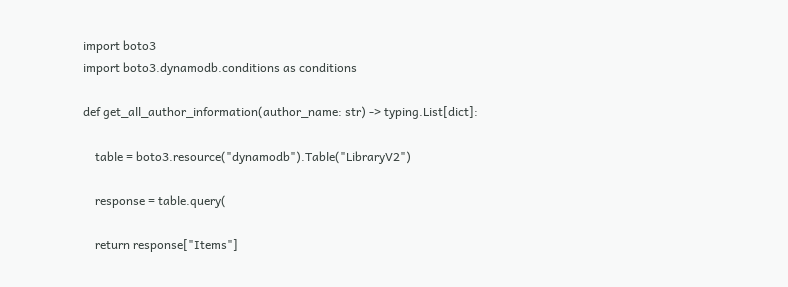import boto3
import boto3.dynamodb.conditions as conditions

def get_all_author_information(author_name: str) -> typing.List[dict]:

    table = boto3.resource("dynamodb").Table("LibraryV2")

    response = table.query(

    return response["Items"]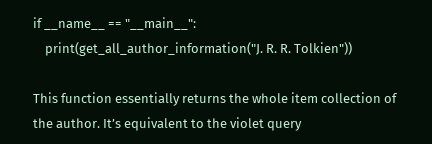if __name__ == "__main__":
    print(get_all_author_information("J. R. R. Tolkien"))

This function essentially returns the whole item collection of the author. It’s equivalent to the violet query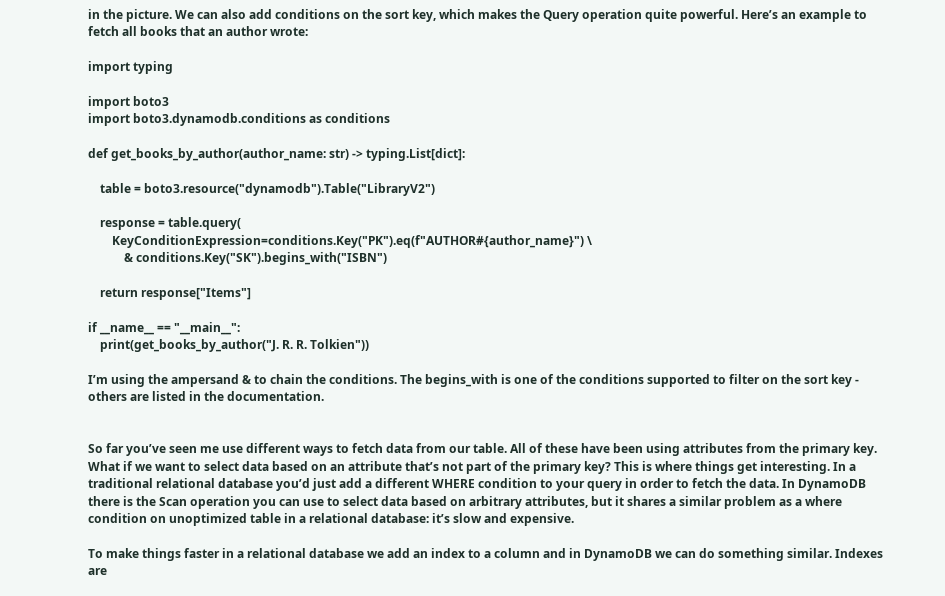in the picture. We can also add conditions on the sort key, which makes the Query operation quite powerful. Here’s an example to fetch all books that an author wrote:

import typing

import boto3
import boto3.dynamodb.conditions as conditions

def get_books_by_author(author_name: str) -> typing.List[dict]:

    table = boto3.resource("dynamodb").Table("LibraryV2")

    response = table.query(
        KeyConditionExpression=conditions.Key("PK").eq(f"AUTHOR#{author_name}") \
            & conditions.Key("SK").begins_with("ISBN")

    return response["Items"]

if __name__ == "__main__":
    print(get_books_by_author("J. R. R. Tolkien"))

I’m using the ampersand & to chain the conditions. The begins_with is one of the conditions supported to filter on the sort key - others are listed in the documentation.


So far you’ve seen me use different ways to fetch data from our table. All of these have been using attributes from the primary key. What if we want to select data based on an attribute that’s not part of the primary key? This is where things get interesting. In a traditional relational database you’d just add a different WHERE condition to your query in order to fetch the data. In DynamoDB there is the Scan operation you can use to select data based on arbitrary attributes, but it shares a similar problem as a where condition on unoptimized table in a relational database: it’s slow and expensive.

To make things faster in a relational database we add an index to a column and in DynamoDB we can do something similar. Indexes are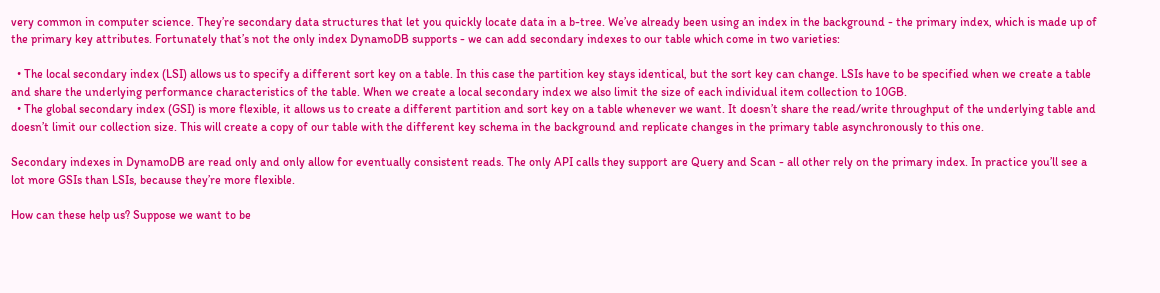very common in computer science. They’re secondary data structures that let you quickly locate data in a b-tree. We’ve already been using an index in the background - the primary index, which is made up of the primary key attributes. Fortunately that’s not the only index DynamoDB supports - we can add secondary indexes to our table which come in two varieties:

  • The local secondary index (LSI) allows us to specify a different sort key on a table. In this case the partition key stays identical, but the sort key can change. LSIs have to be specified when we create a table and share the underlying performance characteristics of the table. When we create a local secondary index we also limit the size of each individual item collection to 10GB.
  • The global secondary index (GSI) is more flexible, it allows us to create a different partition and sort key on a table whenever we want. It doesn’t share the read/write throughput of the underlying table and doesn’t limit our collection size. This will create a copy of our table with the different key schema in the background and replicate changes in the primary table asynchronously to this one.

Secondary indexes in DynamoDB are read only and only allow for eventually consistent reads. The only API calls they support are Query and Scan - all other rely on the primary index. In practice you’ll see a lot more GSIs than LSIs, because they’re more flexible.

How can these help us? Suppose we want to be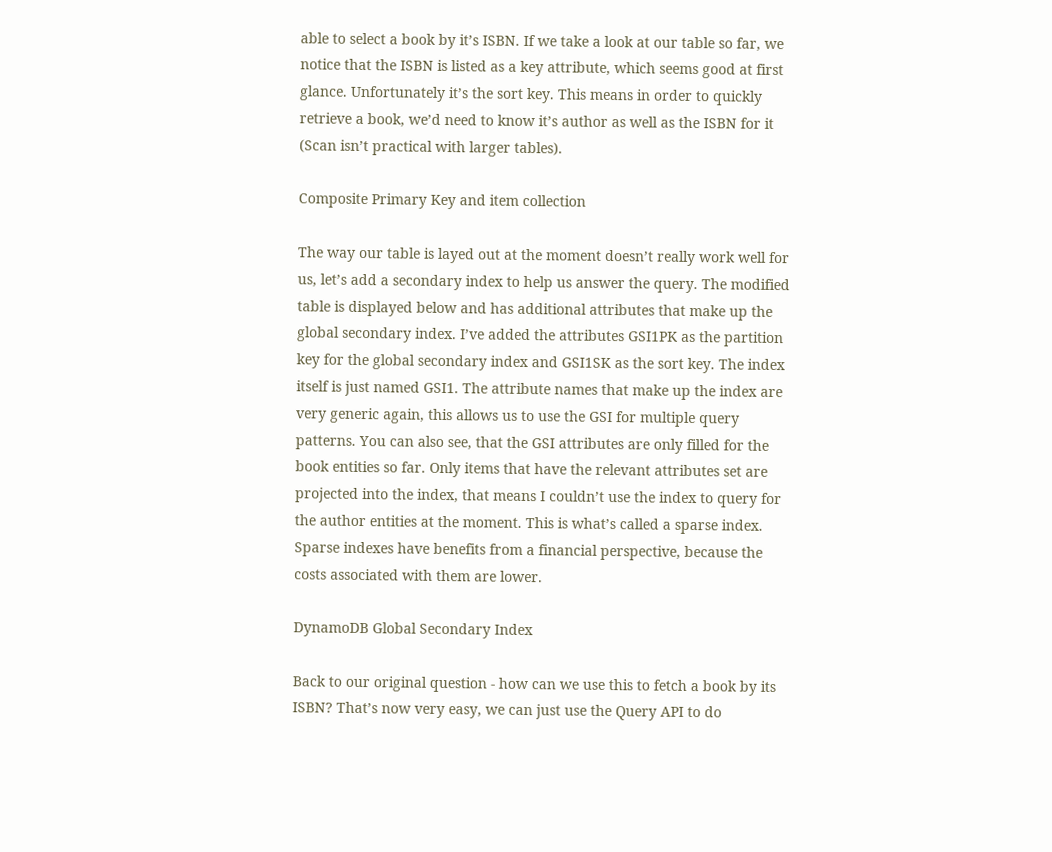able to select a book by it’s ISBN. If we take a look at our table so far, we notice that the ISBN is listed as a key attribute, which seems good at first glance. Unfortunately it’s the sort key. This means in order to quickly retrieve a book, we’d need to know it’s author as well as the ISBN for it (Scan isn’t practical with larger tables).

Composite Primary Key and item collection

The way our table is layed out at the moment doesn’t really work well for us, let’s add a secondary index to help us answer the query. The modified table is displayed below and has additional attributes that make up the global secondary index. I’ve added the attributes GSI1PK as the partition key for the global secondary index and GSI1SK as the sort key. The index itself is just named GSI1. The attribute names that make up the index are very generic again, this allows us to use the GSI for multiple query patterns. You can also see, that the GSI attributes are only filled for the book entities so far. Only items that have the relevant attributes set are projected into the index, that means I couldn’t use the index to query for the author entities at the moment. This is what’s called a sparse index. Sparse indexes have benefits from a financial perspective, because the costs associated with them are lower.

DynamoDB Global Secondary Index

Back to our original question - how can we use this to fetch a book by its ISBN? That’s now very easy, we can just use the Query API to do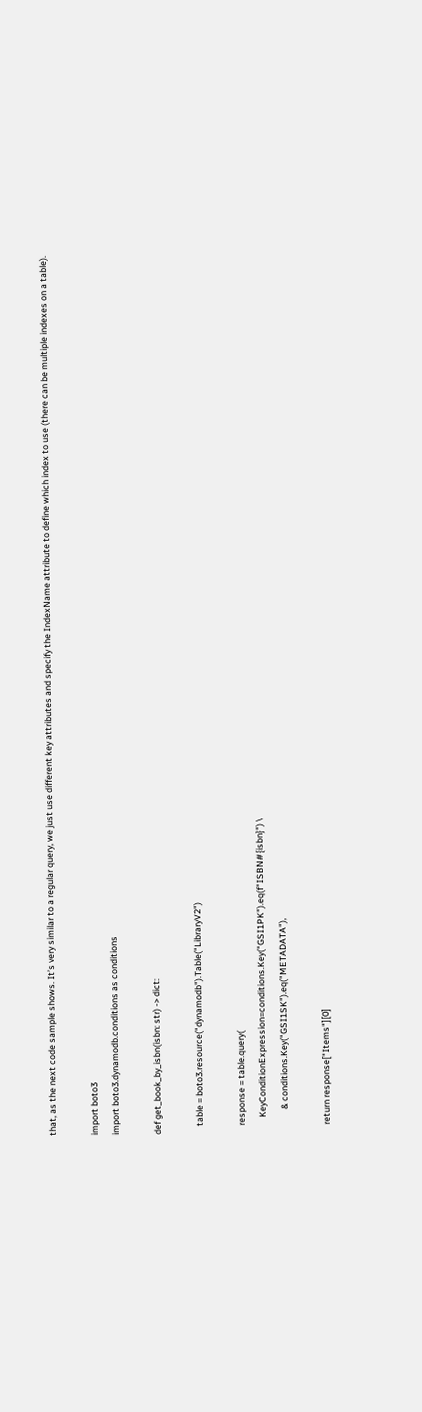that, as the next code sample shows. It’s very similar to a regular query, we just use different key attributes and specify the IndexName attribute to define which index to use (there can be multiple indexes on a table).

import boto3
import boto3.dynamodb.conditions as conditions

def get_book_by_isbn(isbn: str) -> dict:

    table = boto3.resource("dynamodb").Table("LibraryV2")

    response = table.query(
        KeyConditionExpression=conditions.Key("GSI1PK").eq(f"ISBN#{isbn}") \
            & conditions.Key("GSI1SK").eq("METADATA"),

    return response["Items"][0]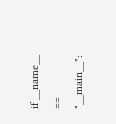if __name__ == "__main__":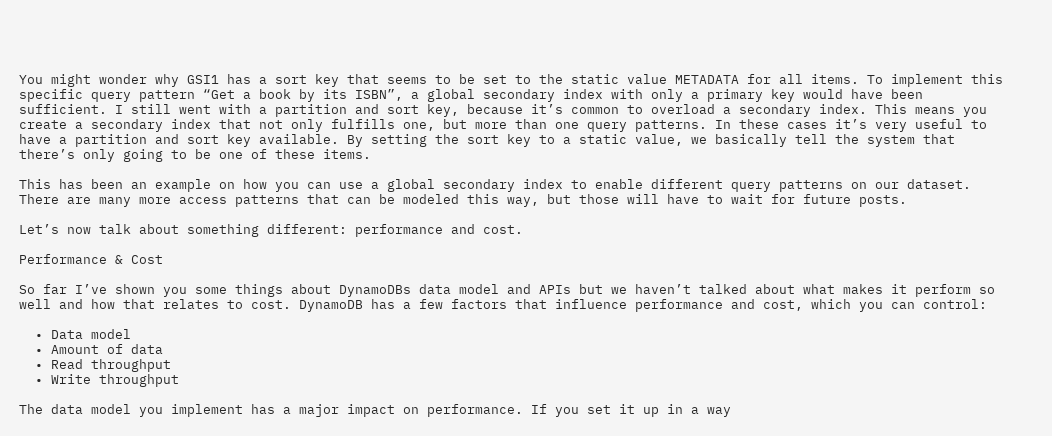You might wonder why GSI1 has a sort key that seems to be set to the static value METADATA for all items. To implement this specific query pattern “Get a book by its ISBN”, a global secondary index with only a primary key would have been sufficient. I still went with a partition and sort key, because it’s common to overload a secondary index. This means you create a secondary index that not only fulfills one, but more than one query patterns. In these cases it’s very useful to have a partition and sort key available. By setting the sort key to a static value, we basically tell the system that there’s only going to be one of these items.

This has been an example on how you can use a global secondary index to enable different query patterns on our dataset. There are many more access patterns that can be modeled this way, but those will have to wait for future posts.

Let’s now talk about something different: performance and cost.

Performance & Cost

So far I’ve shown you some things about DynamoDBs data model and APIs but we haven’t talked about what makes it perform so well and how that relates to cost. DynamoDB has a few factors that influence performance and cost, which you can control:

  • Data model
  • Amount of data
  • Read throughput
  • Write throughput

The data model you implement has a major impact on performance. If you set it up in a way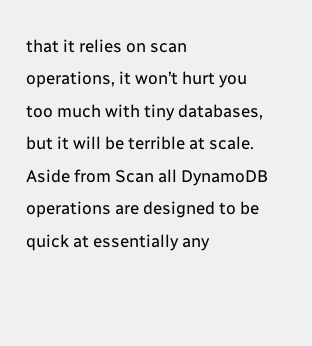that it relies on scan operations, it won’t hurt you too much with tiny databases, but it will be terrible at scale. Aside from Scan all DynamoDB operations are designed to be quick at essentially any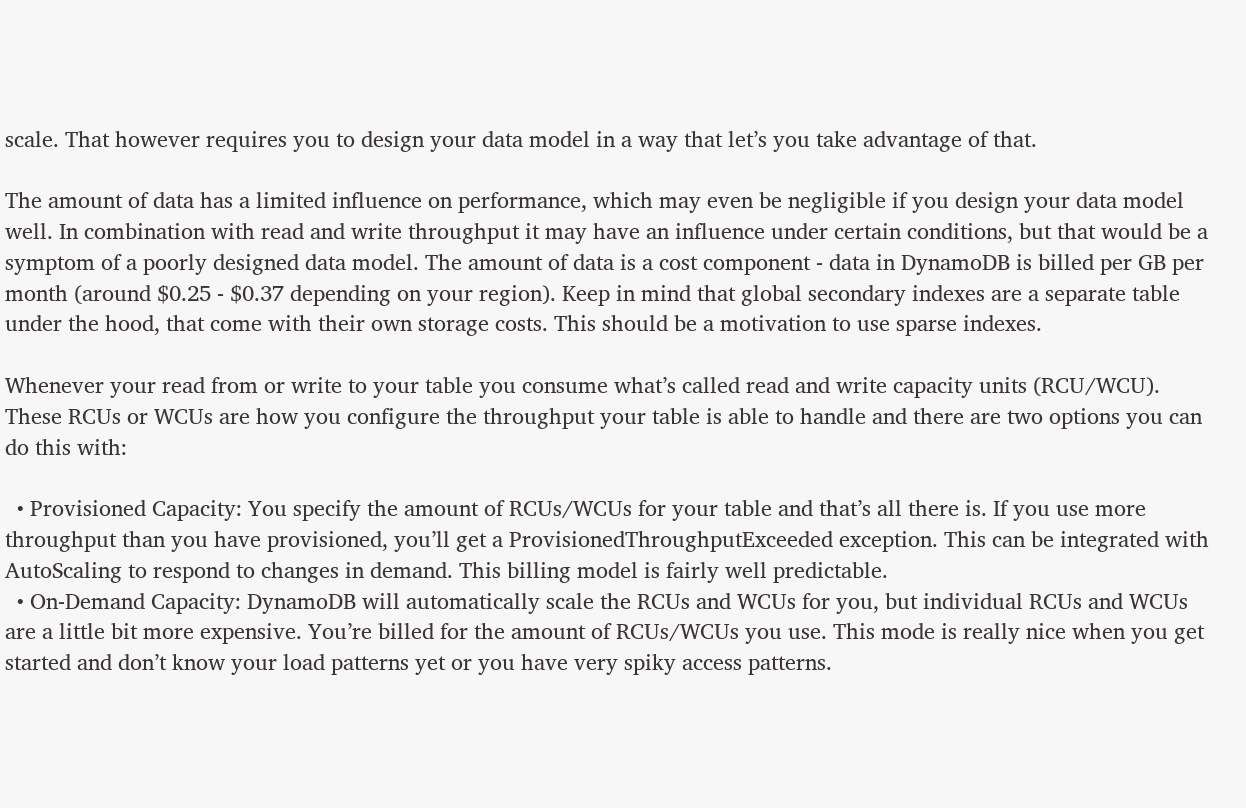scale. That however requires you to design your data model in a way that let’s you take advantage of that.

The amount of data has a limited influence on performance, which may even be negligible if you design your data model well. In combination with read and write throughput it may have an influence under certain conditions, but that would be a symptom of a poorly designed data model. The amount of data is a cost component - data in DynamoDB is billed per GB per month (around $0.25 - $0.37 depending on your region). Keep in mind that global secondary indexes are a separate table under the hood, that come with their own storage costs. This should be a motivation to use sparse indexes.

Whenever your read from or write to your table you consume what’s called read and write capacity units (RCU/WCU). These RCUs or WCUs are how you configure the throughput your table is able to handle and there are two options you can do this with:

  • Provisioned Capacity: You specify the amount of RCUs/WCUs for your table and that’s all there is. If you use more throughput than you have provisioned, you’ll get a ProvisionedThroughputExceeded exception. This can be integrated with AutoScaling to respond to changes in demand. This billing model is fairly well predictable.
  • On-Demand Capacity: DynamoDB will automatically scale the RCUs and WCUs for you, but individual RCUs and WCUs are a little bit more expensive. You’re billed for the amount of RCUs/WCUs you use. This mode is really nice when you get started and don’t know your load patterns yet or you have very spiky access patterns.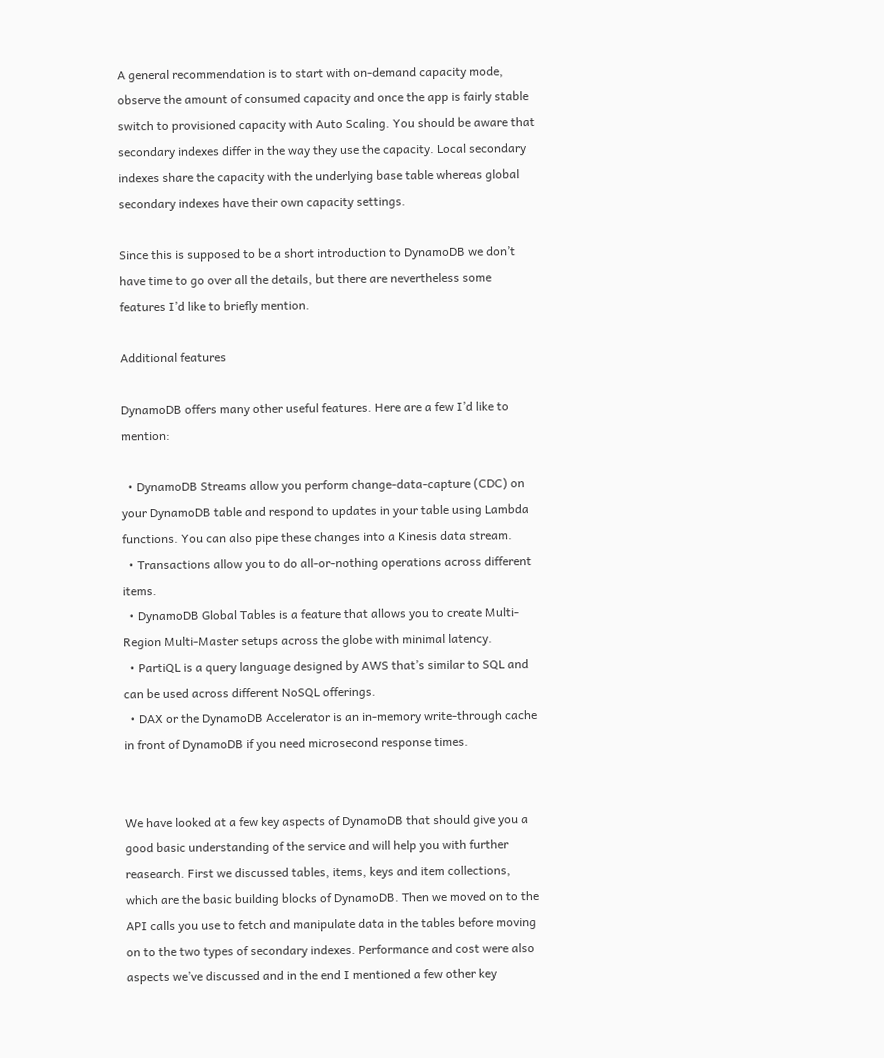A general recommendation is to start with on-demand capacity mode, observe the amount of consumed capacity and once the app is fairly stable switch to provisioned capacity with Auto Scaling. You should be aware that secondary indexes differ in the way they use the capacity. Local secondary indexes share the capacity with the underlying base table whereas global secondary indexes have their own capacity settings.

Since this is supposed to be a short introduction to DynamoDB we don’t have time to go over all the details, but there are nevertheless some features I’d like to briefly mention.

Additional features

DynamoDB offers many other useful features. Here are a few I’d like to mention:

  • DynamoDB Streams allow you perform change-data-capture (CDC) on your DynamoDB table and respond to updates in your table using Lambda functions. You can also pipe these changes into a Kinesis data stream.
  • Transactions allow you to do all-or-nothing operations across different items.
  • DynamoDB Global Tables is a feature that allows you to create Multi-Region Multi-Master setups across the globe with minimal latency.
  • PartiQL is a query language designed by AWS that’s similar to SQL and can be used across different NoSQL offerings.
  • DAX or the DynamoDB Accelerator is an in-memory write-through cache in front of DynamoDB if you need microsecond response times.


We have looked at a few key aspects of DynamoDB that should give you a good basic understanding of the service and will help you with further reasearch. First we discussed tables, items, keys and item collections, which are the basic building blocks of DynamoDB. Then we moved on to the API calls you use to fetch and manipulate data in the tables before moving on to the two types of secondary indexes. Performance and cost were also aspects we’ve discussed and in the end I mentioned a few other key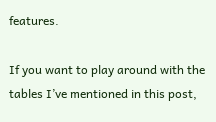features.

If you want to play around with the tables I’ve mentioned in this post,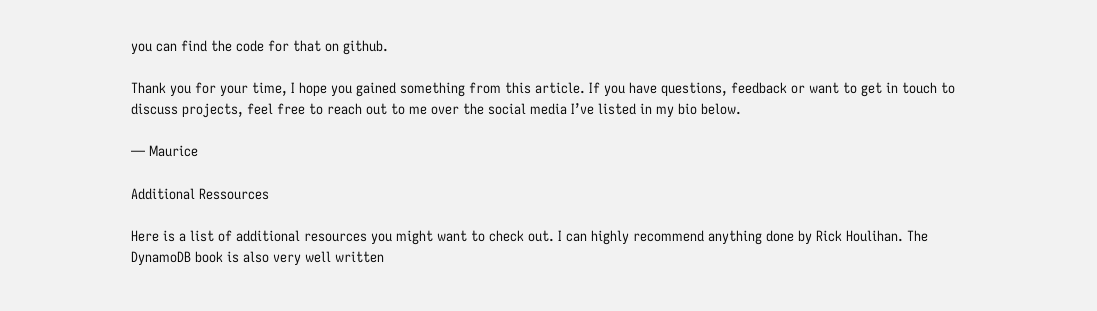you can find the code for that on github.

Thank you for your time, I hope you gained something from this article. If you have questions, feedback or want to get in touch to discuss projects, feel free to reach out to me over the social media I’ve listed in my bio below.

— Maurice

Additional Ressources

Here is a list of additional resources you might want to check out. I can highly recommend anything done by Rick Houlihan. The DynamoDB book is also very well written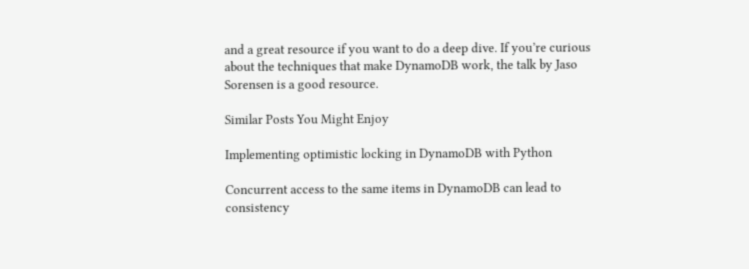and a great resource if you want to do a deep dive. If you’re curious about the techniques that make DynamoDB work, the talk by Jaso Sorensen is a good resource.

Similar Posts You Might Enjoy

Implementing optimistic locking in DynamoDB with Python

Concurrent access to the same items in DynamoDB can lead to consistency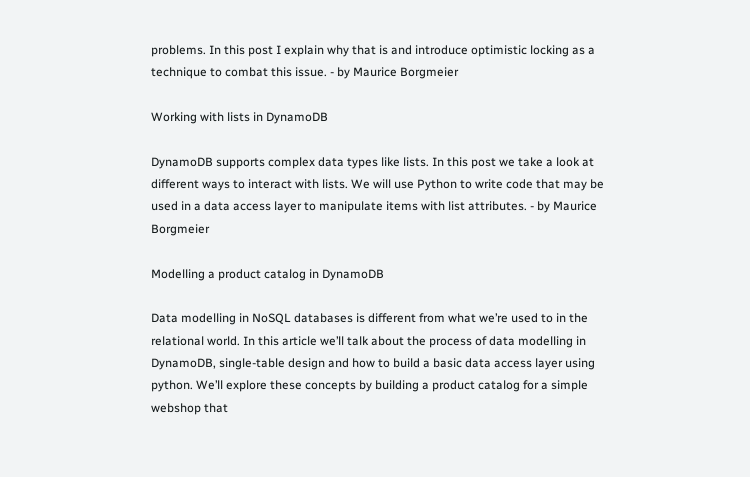problems. In this post I explain why that is and introduce optimistic locking as a technique to combat this issue. - by Maurice Borgmeier

Working with lists in DynamoDB

DynamoDB supports complex data types like lists. In this post we take a look at different ways to interact with lists. We will use Python to write code that may be used in a data access layer to manipulate items with list attributes. - by Maurice Borgmeier

Modelling a product catalog in DynamoDB

Data modelling in NoSQL databases is different from what we’re used to in the relational world. In this article we’ll talk about the process of data modelling in DynamoDB, single-table design and how to build a basic data access layer using python. We’ll explore these concepts by building a product catalog for a simple webshop that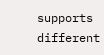supports different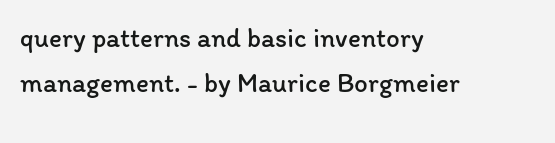query patterns and basic inventory management. - by Maurice Borgmeier